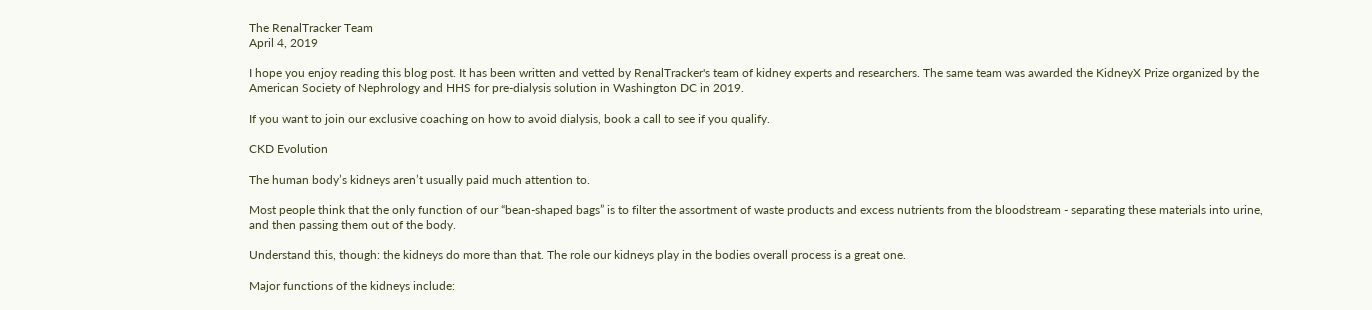The RenalTracker Team
April 4, 2019

I hope you enjoy reading this blog post. It has been written and vetted by RenalTracker's team of kidney experts and researchers. The same team was awarded the KidneyX Prize organized by the American Society of Nephrology and HHS for pre-dialysis solution in Washington DC in 2019.

If you want to join our exclusive coaching on how to avoid dialysis, book a call to see if you qualify.

CKD Evolution

The human body’s kidneys aren’t usually paid much attention to.

Most people think that the only function of our “bean-shaped bags” is to filter the assortment of waste products and excess nutrients from the bloodstream - separating these materials into urine, and then passing them out of the body.

Understand this, though: the kidneys do more than that. The role our kidneys play in the bodies overall process is a great one.

Major functions of the kidneys include: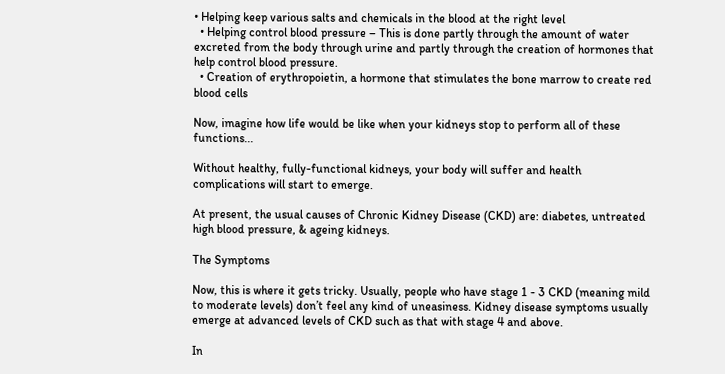• Helping keep various salts and chemicals in the blood at the right level
  • Helping control blood pressure – This is done partly through the amount of water excreted from the body through urine and partly through the creation of hormones that help control blood pressure.
  • Creation of erythropoietin, a hormone that stimulates the bone marrow to create red blood cells

Now, imagine how life would be like when your kidneys stop to perform all of these functions...

Without healthy, fully-functional kidneys, your body will suffer and health complications will start to emerge.

At present, the usual causes of Chronic Kidney Disease (CKD) are: diabetes, untreated high blood pressure, & ageing kidneys.

The Symptoms

Now, this is where it gets tricky. Usually, people who have stage 1 - 3 CKD (meaning mild to moderate levels) don’t feel any kind of uneasiness. Kidney disease symptoms usually emerge at advanced levels of CKD such as that with stage 4 and above.

In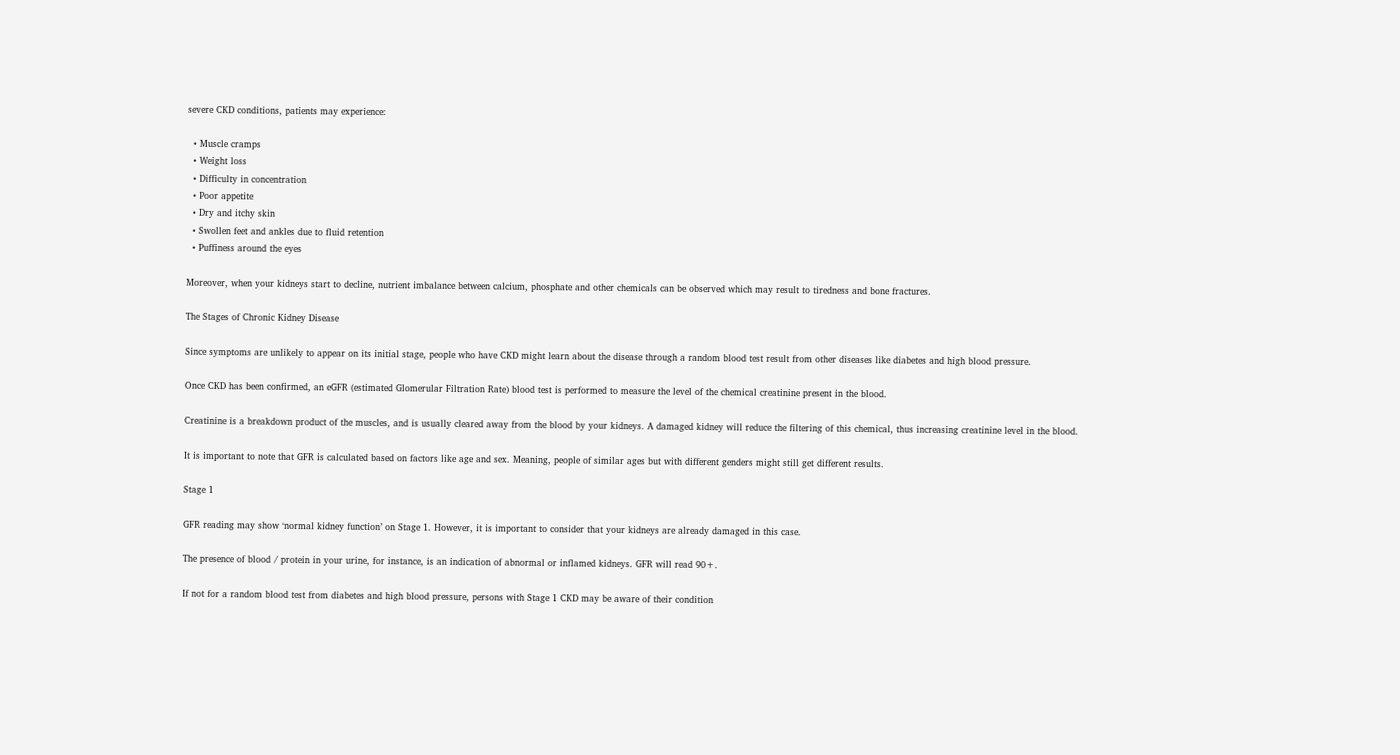severe CKD conditions, patients may experience:

  • Muscle cramps
  • Weight loss
  • Difficulty in concentration
  • Poor appetite
  • Dry and itchy skin
  • Swollen feet and ankles due to fluid retention
  • Puffiness around the eyes

Moreover, when your kidneys start to decline, nutrient imbalance between calcium, phosphate and other chemicals can be observed which may result to tiredness and bone fractures.

The Stages of Chronic Kidney Disease

Since symptoms are unlikely to appear on its initial stage, people who have CKD might learn about the disease through a random blood test result from other diseases like diabetes and high blood pressure.

Once CKD has been confirmed, an eGFR (estimated Glomerular Filtration Rate) blood test is performed to measure the level of the chemical creatinine present in the blood.

Creatinine is a breakdown product of the muscles, and is usually cleared away from the blood by your kidneys. A damaged kidney will reduce the filtering of this chemical, thus increasing creatinine level in the blood.

It is important to note that GFR is calculated based on factors like age and sex. Meaning, people of similar ages but with different genders might still get different results.

Stage 1

GFR reading may show ‘normal kidney function’ on Stage 1. However, it is important to consider that your kidneys are already damaged in this case.

The presence of blood / protein in your urine, for instance, is an indication of abnormal or inflamed kidneys. GFR will read 90+.

If not for a random blood test from diabetes and high blood pressure, persons with Stage 1 CKD may be aware of their condition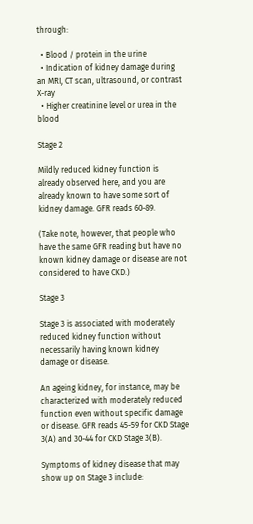through:

  • Blood / protein in the urine
  • Indication of kidney damage during an MRI, CT scan, ultrasound, or contrast X-ray
  • Higher creatinine level or urea in the blood

Stage 2

Mildly reduced kidney function is already observed here, and you are already known to have some sort of kidney damage. GFR reads 60-89.

(Take note, however, that people who have the same GFR reading but have no known kidney damage or disease are not considered to have CKD.)

Stage 3

Stage 3 is associated with moderately reduced kidney function without necessarily having known kidney damage or disease.

An ageing kidney, for instance, may be characterized with moderately reduced function even without specific damage or disease. GFR reads 45-59 for CKD Stage 3(A) and 30-44 for CKD Stage 3(B).

Symptoms of kidney disease that may show up on Stage 3 include: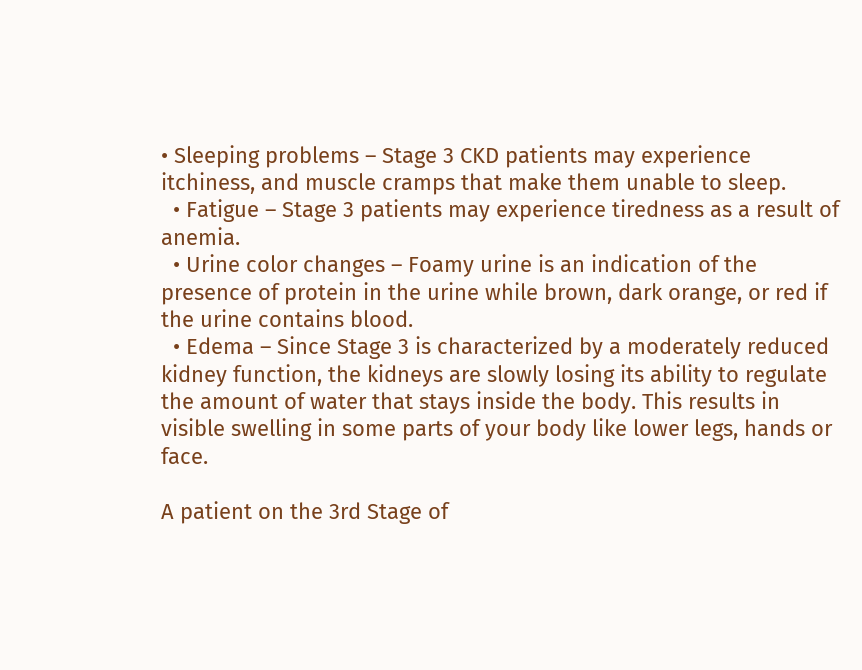• Sleeping problems – Stage 3 CKD patients may experience itchiness, and muscle cramps that make them unable to sleep.
  • Fatigue – Stage 3 patients may experience tiredness as a result of anemia.
  • Urine color changes – Foamy urine is an indication of the presence of protein in the urine while brown, dark orange, or red if the urine contains blood.
  • Edema – Since Stage 3 is characterized by a moderately reduced kidney function, the kidneys are slowly losing its ability to regulate the amount of water that stays inside the body. This results in visible swelling in some parts of your body like lower legs, hands or face.

A patient on the 3rd Stage of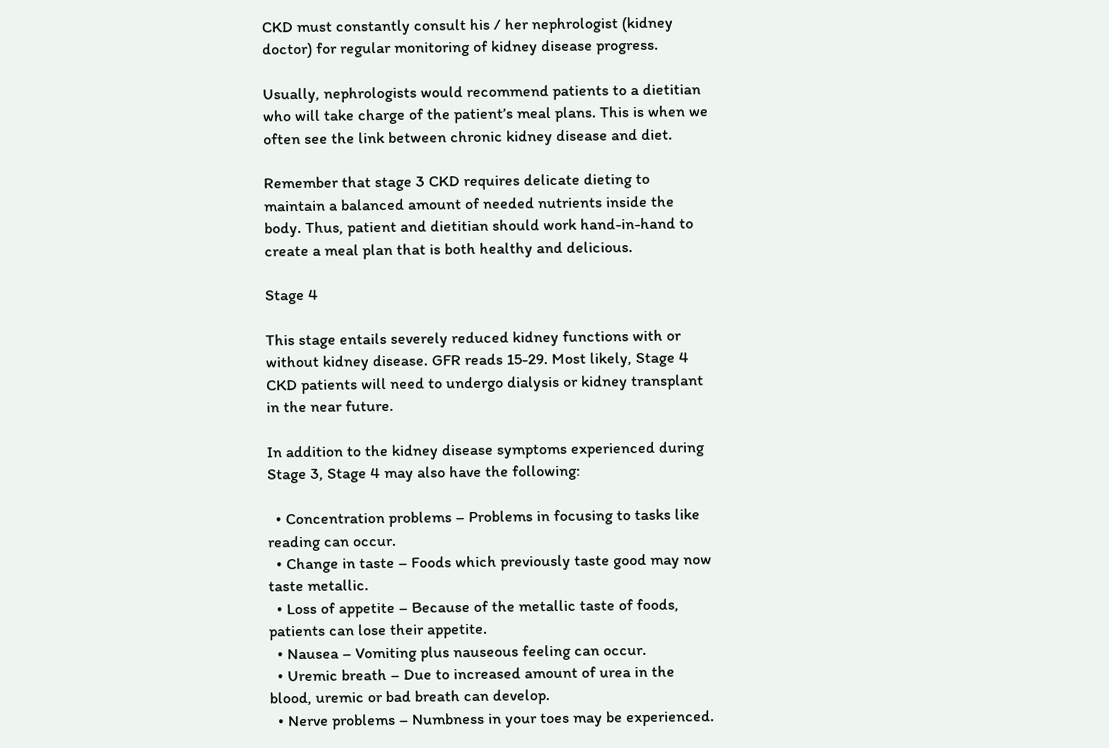CKD must constantly consult his / her nephrologist (kidney doctor) for regular monitoring of kidney disease progress.

Usually, nephrologists would recommend patients to a dietitian who will take charge of the patient’s meal plans. This is when we often see the link between chronic kidney disease and diet.

Remember that stage 3 CKD requires delicate dieting to maintain a balanced amount of needed nutrients inside the body. Thus, patient and dietitian should work hand-in-hand to create a meal plan that is both healthy and delicious.

Stage 4

This stage entails severely reduced kidney functions with or without kidney disease. GFR reads 15-29. Most likely, Stage 4 CKD patients will need to undergo dialysis or kidney transplant in the near future.

In addition to the kidney disease symptoms experienced during Stage 3, Stage 4 may also have the following:

  • Concentration problems – Problems in focusing to tasks like reading can occur.
  • Change in taste – Foods which previously taste good may now taste metallic.
  • Loss of appetite – Because of the metallic taste of foods, patients can lose their appetite.
  • Nausea – Vomiting plus nauseous feeling can occur.
  • Uremic breath – Due to increased amount of urea in the blood, uremic or bad breath can develop.
  • Nerve problems – Numbness in your toes may be experienced.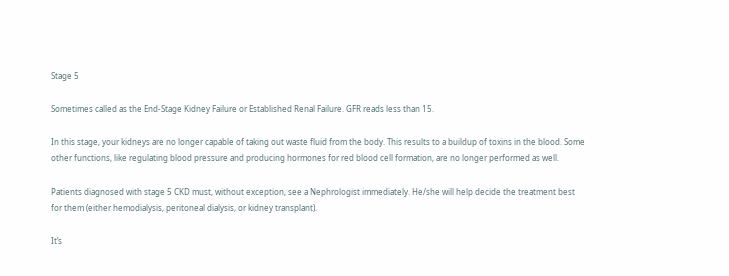Stage 5

Sometimes called as the End-Stage Kidney Failure or Established Renal Failure. GFR reads less than 15.

In this stage, your kidneys are no longer capable of taking out waste fluid from the body. This results to a buildup of toxins in the blood. Some other functions, like regulating blood pressure and producing hormones for red blood cell formation, are no longer performed as well.

Patients diagnosed with stage 5 CKD must, without exception, see a Nephrologist immediately. He/she will help decide the treatment best for them (either hemodialysis, peritoneal dialysis, or kidney transplant).

It’s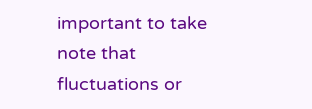important to take note that fluctuations or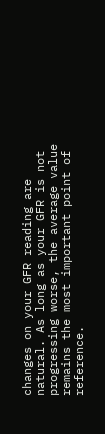changes on your GFR reading are natural. As long as your GFR is not progressing worse, the average value remains the most important point of reference.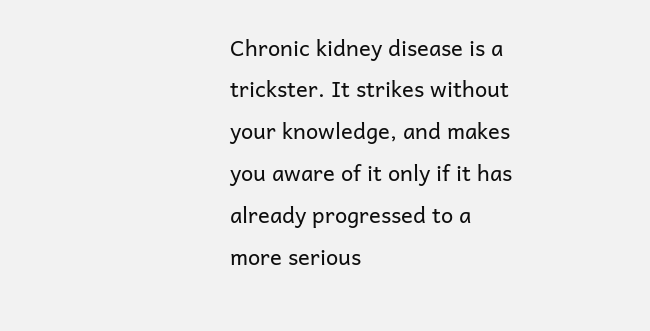Chronic kidney disease is a trickster. It strikes without your knowledge, and makes you aware of it only if it has already progressed to a more serious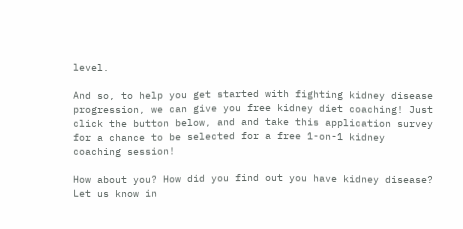level.

And so, to help you get started with fighting kidney disease progression, we can give you free kidney diet coaching! Just click the button below, and and take this application survey for a chance to be selected for a free 1-on-1 kidney coaching session!

How about you? How did you find out you have kidney disease? Let us know in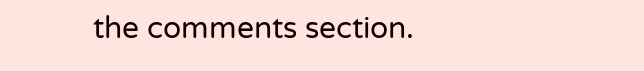the comments section.